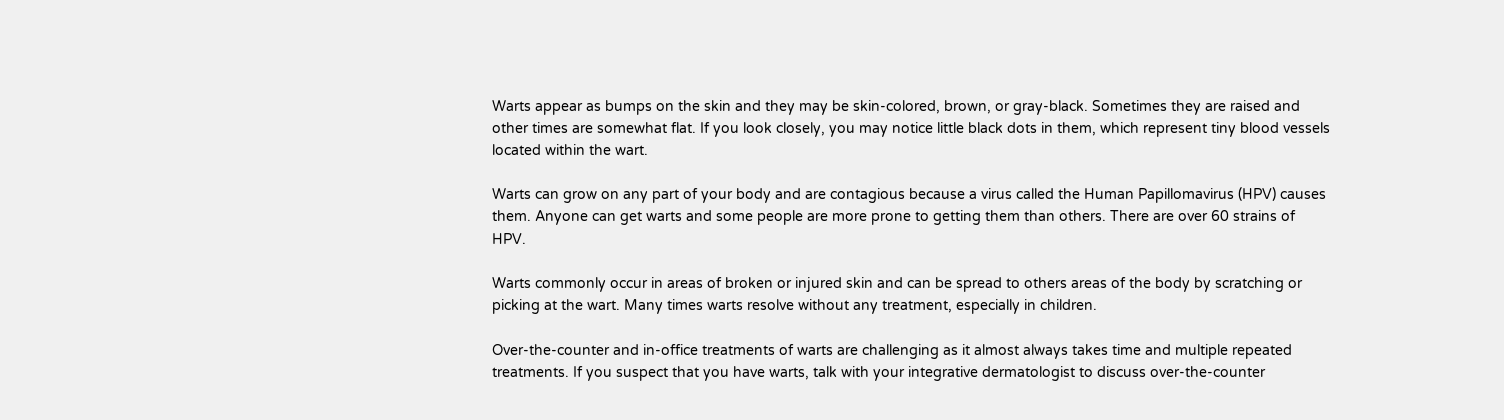Warts appear as bumps on the skin and they may be skin-colored, brown, or gray-black. Sometimes they are raised and other times are somewhat flat. If you look closely, you may notice little black dots in them, which represent tiny blood vessels located within the wart.

Warts can grow on any part of your body and are contagious because a virus called the Human Papillomavirus (HPV) causes them. Anyone can get warts and some people are more prone to getting them than others. There are over 60 strains of HPV.

Warts commonly occur in areas of broken or injured skin and can be spread to others areas of the body by scratching or picking at the wart. Many times warts resolve without any treatment, especially in children.

Over-the-counter and in-office treatments of warts are challenging as it almost always takes time and multiple repeated treatments. If you suspect that you have warts, talk with your integrative dermatologist to discuss over-the-counter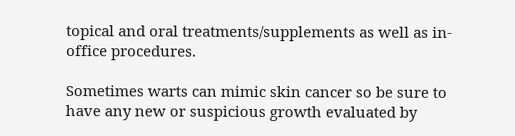topical and oral treatments/supplements as well as in-office procedures.

Sometimes warts can mimic skin cancer so be sure to have any new or suspicious growth evaluated by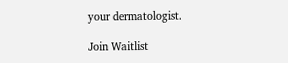your dermatologist.

Join Waitlist